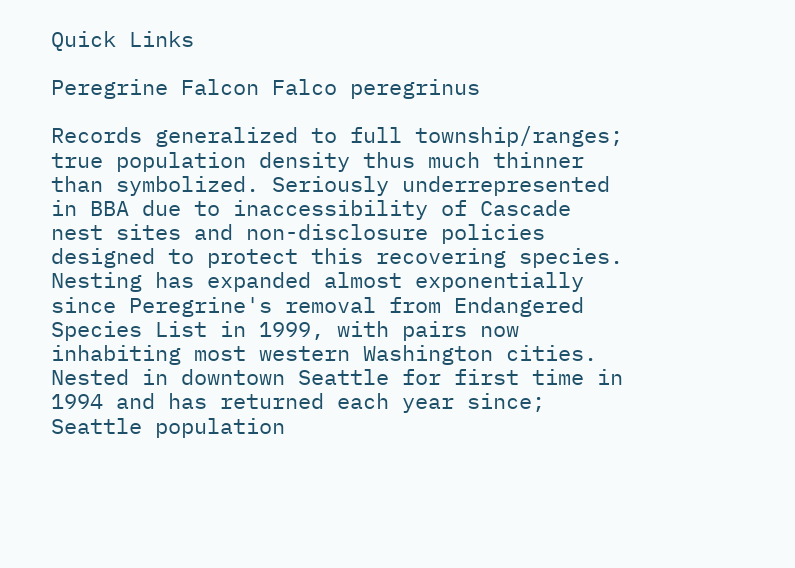Quick Links

Peregrine Falcon Falco peregrinus

Records generalized to full township/ranges; true population density thus much thinner than symbolized. Seriously underrepresented in BBA due to inaccessibility of Cascade nest sites and non-disclosure policies designed to protect this recovering species. Nesting has expanded almost exponentially since Peregrine's removal from Endangered Species List in 1999, with pairs now inhabiting most western Washington cities. Nested in downtown Seattle for first time in 1994 and has returned each year since; Seattle population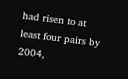had risen to at least four pairs by 2004,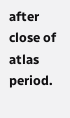after close of atlas period.